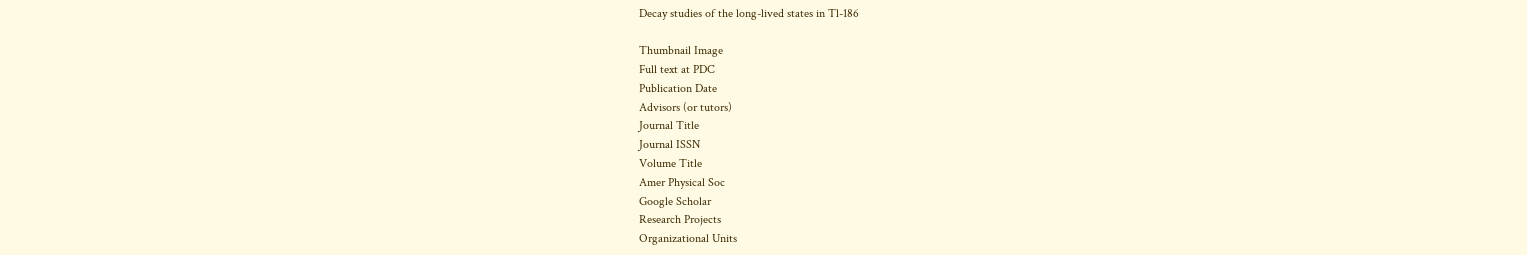Decay studies of the long-lived states in Tl-186

Thumbnail Image
Full text at PDC
Publication Date
Advisors (or tutors)
Journal Title
Journal ISSN
Volume Title
Amer Physical Soc
Google Scholar
Research Projects
Organizational Units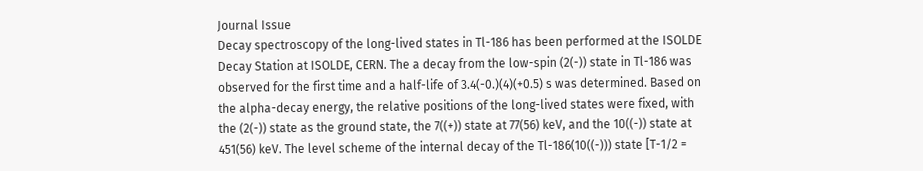Journal Issue
Decay spectroscopy of the long-lived states in Tl-186 has been performed at the ISOLDE Decay Station at ISOLDE, CERN. The a decay from the low-spin (2(-)) state in Tl-186 was observed for the first time and a half-life of 3.4(-0.)(4)(+0.5) s was determined. Based on the alpha-decay energy, the relative positions of the long-lived states were fixed, with the (2(-)) state as the ground state, the 7((+)) state at 77(56) keV, and the 10((-)) state at 451(56) keV. The level scheme of the internal decay of the Tl-186(10((-))) state [T-1/2 =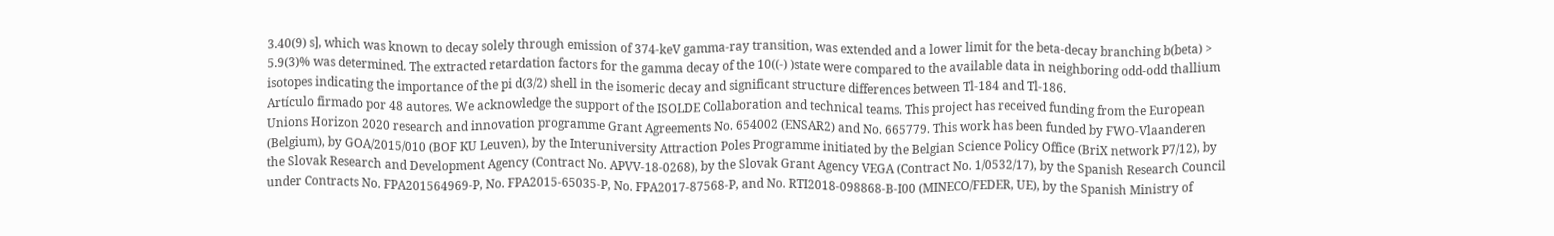3.40(9) s], which was known to decay solely through emission of 374-keV gamma-ray transition, was extended and a lower limit for the beta-decay branching b(beta) > 5.9(3)% was determined. The extracted retardation factors for the gamma decay of the 10((-) )state were compared to the available data in neighboring odd-odd thallium isotopes indicating the importance of the pi d(3/2) shell in the isomeric decay and significant structure differences between Tl-184 and Tl-186.
Artículo firmado por 48 autores. We acknowledge the support of the ISOLDE Collaboration and technical teams. This project has received funding from the European Unions Horizon 2020 research and innovation programme Grant Agreements No. 654002 (ENSAR2) and No. 665779. This work has been funded by FWO-Vlaanderen (Belgium), by GOA/2015/010 (BOF KU Leuven), by the Interuniversity Attraction Poles Programme initiated by the Belgian Science Policy Office (BriX network P7/12), by the Slovak Research and Development Agency (Contract No. APVV-18-0268), by the Slovak Grant Agency VEGA (Contract No. 1/0532/17), by the Spanish Research Council under Contracts No. FPA201564969-P, No. FPA2015-65035-P, No. FPA2017-87568-P, and No. RTI2018-098868-B-I00 (MINECO/FEDER, UE), by the Spanish Ministry of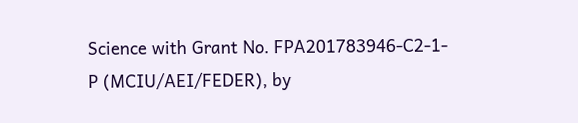Science with Grant No. FPA201783946-C2-1-P (MCIU/AEI/FEDER), by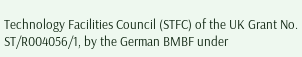Technology Facilities Council (STFC) of the UK Grant No. ST/R004056/1, by the German BMBF under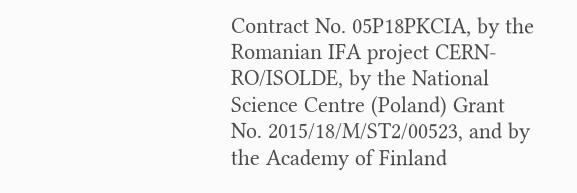Contract No. 05P18PKCIA, by the Romanian IFA project CERN-RO/ISOLDE, by the National Science Centre (Poland) Grant No. 2015/18/M/ST2/00523, and by the Academy of Finland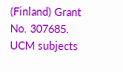(Finland) Grant No. 307685.
UCM subjects